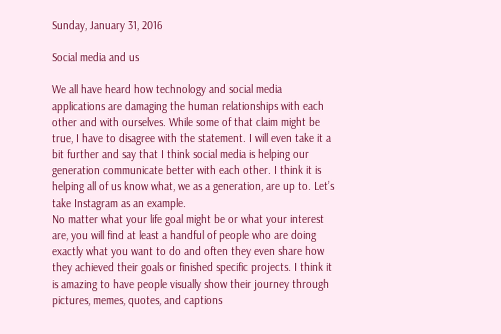Sunday, January 31, 2016

Social media and us

We all have heard how technology and social media applications are damaging the human relationships with each other and with ourselves. While some of that claim might be true, I have to disagree with the statement. I will even take it a bit further and say that I think social media is helping our generation communicate better with each other. I think it is helping all of us know what, we as a generation, are up to. Let’s take Instagram as an example.
No matter what your life goal might be or what your interest are, you will find at least a handful of people who are doing exactly what you want to do and often they even share how they achieved their goals or finished specific projects. I think it is amazing to have people visually show their journey through pictures, memes, quotes, and captions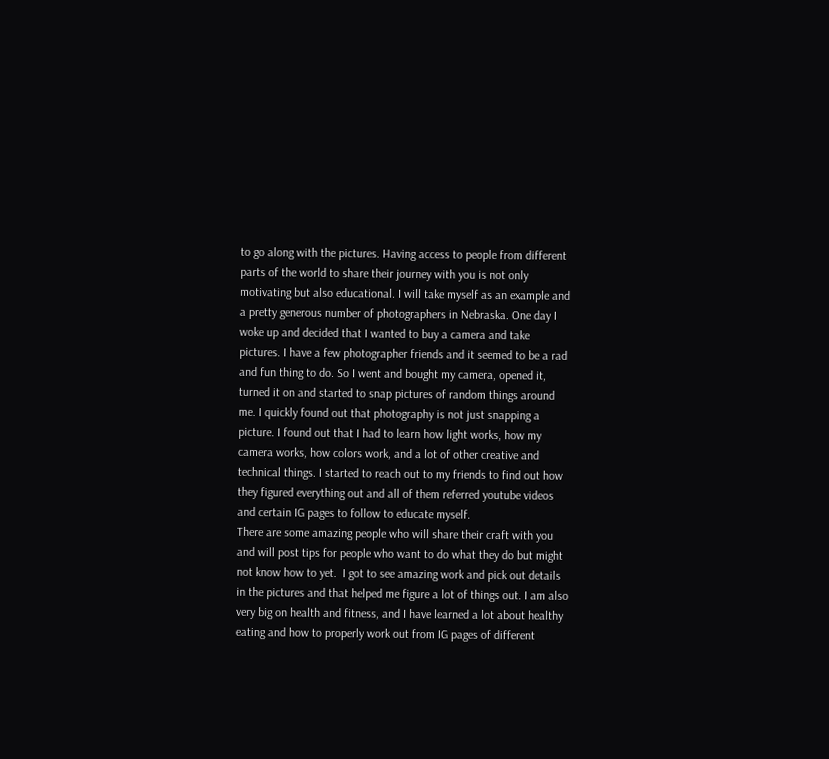to go along with the pictures. Having access to people from different parts of the world to share their journey with you is not only motivating but also educational. I will take myself as an example and a pretty generous number of photographers in Nebraska. One day I woke up and decided that I wanted to buy a camera and take pictures. I have a few photographer friends and it seemed to be a rad and fun thing to do. So I went and bought my camera, opened it, turned it on and started to snap pictures of random things around me. I quickly found out that photography is not just snapping a picture. I found out that I had to learn how light works, how my camera works, how colors work, and a lot of other creative and technical things. I started to reach out to my friends to find out how they figured everything out and all of them referred youtube videos and certain IG pages to follow to educate myself.
There are some amazing people who will share their craft with you and will post tips for people who want to do what they do but might not know how to yet.  I got to see amazing work and pick out details in the pictures and that helped me figure a lot of things out. I am also very big on health and fitness, and I have learned a lot about healthy eating and how to properly work out from IG pages of different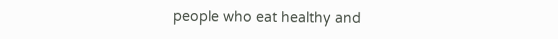people who eat healthy and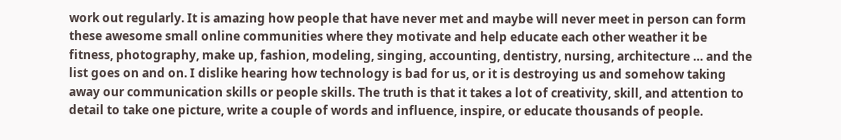work out regularly. It is amazing how people that have never met and maybe will never meet in person can form these awesome small online communities where they motivate and help educate each other weather it be fitness, photography, make up, fashion, modeling, singing, accounting, dentistry, nursing, architecture … and the list goes on and on. I dislike hearing how technology is bad for us, or it is destroying us and somehow taking away our communication skills or people skills. The truth is that it takes a lot of creativity, skill, and attention to detail to take one picture, write a couple of words and influence, inspire, or educate thousands of people.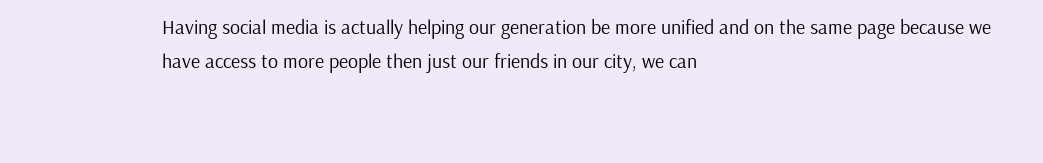Having social media is actually helping our generation be more unified and on the same page because we have access to more people then just our friends in our city, we can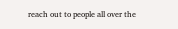reach out to people all over the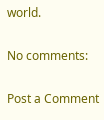world.

No comments:

Post a Comment